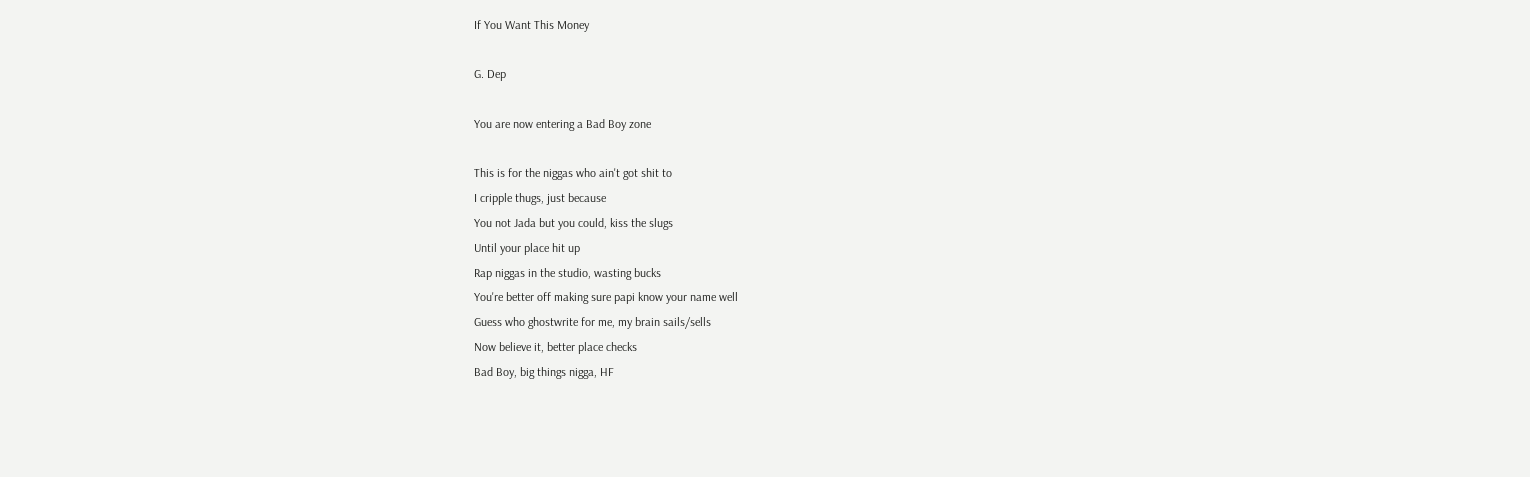If You Want This Money

G. Dep

You are now entering a Bad Boy zone

This is for the niggas who ain't got shit to
I cripple thugs, just because
You not Jada but you could, kiss the slugs
Until your place hit up
Rap niggas in the studio, wasting bucks
You're better off making sure papi know your name well
Guess who ghostwrite for me, my brain sails/sells
Now believe it, better place checks
Bad Boy, big things nigga, HF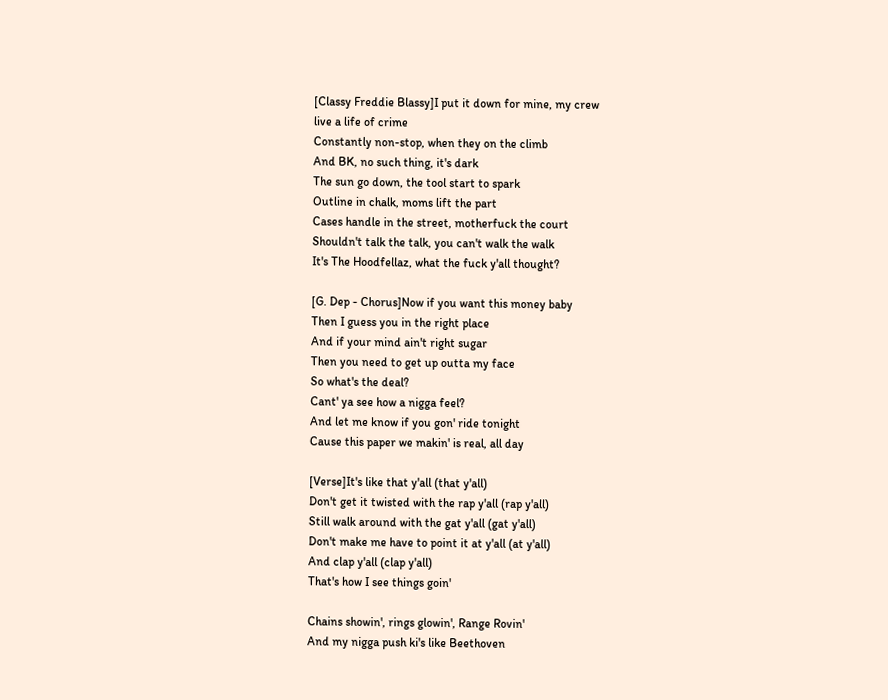[Classy Freddie Blassy]I put it down for mine, my crew
live a life of crime
Constantly non-stop, when they on the climb
And BK, no such thing, it's dark
The sun go down, the tool start to spark
Outline in chalk, moms lift the part
Cases handle in the street, motherfuck the court
Shouldn't talk the talk, you can't walk the walk
It's The Hoodfellaz, what the fuck y'all thought?

[G. Dep - Chorus]Now if you want this money baby
Then I guess you in the right place
And if your mind ain't right sugar
Then you need to get up outta my face
So what's the deal?
Cant' ya see how a nigga feel?
And let me know if you gon' ride tonight
Cause this paper we makin' is real, all day

[Verse]It's like that y'all (that y'all)
Don't get it twisted with the rap y'all (rap y'all)
Still walk around with the gat y'all (gat y'all)
Don't make me have to point it at y'all (at y'all)
And clap y'all (clap y'all)
That's how I see things goin'

Chains showin', rings glowin', Range Rovin'
And my nigga push ki's like Beethoven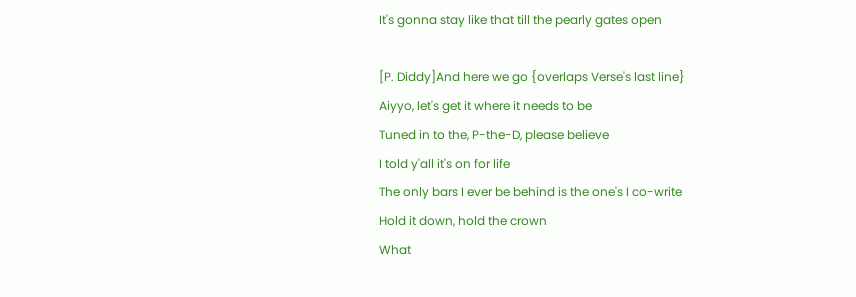It's gonna stay like that till the pearly gates open

[P. Diddy]And here we go {overlaps Verse's last line}
Aiyyo, let's get it where it needs to be
Tuned in to the, P-the-D, please believe
I told y'all it's on for life
The only bars I ever be behind is the one's I co-write
Hold it down, hold the crown
What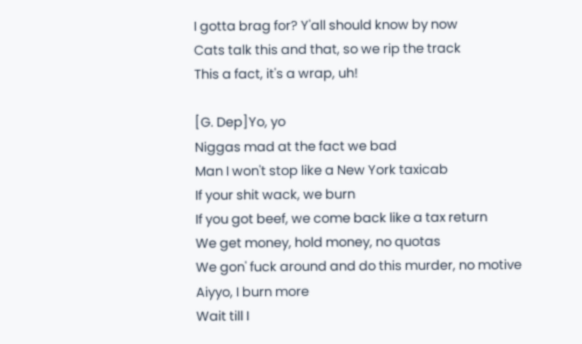I gotta brag for? Y'all should know by now
Cats talk this and that, so we rip the track
This a fact, it's a wrap, uh!

[G. Dep]Yo, yo
Niggas mad at the fact we bad
Man I won't stop like a New York taxicab
If your shit wack, we burn
If you got beef, we come back like a tax return
We get money, hold money, no quotas
We gon' fuck around and do this murder, no motive
Aiyyo, I burn more
Wait till I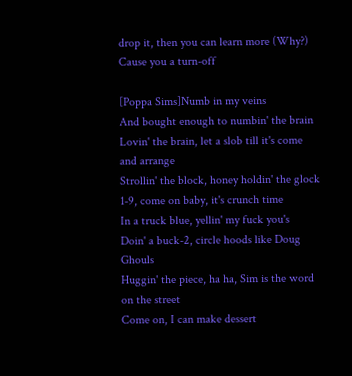drop it, then you can learn more (Why?)
Cause you a turn-off

[Poppa Sims]Numb in my veins
And bought enough to numbin' the brain
Lovin' the brain, let a slob till it's come and arrange
Strollin' the block, honey holdin' the glock
1-9, come on baby, it's crunch time
In a truck blue, yellin' my fuck you's
Doin' a buck-2, circle hoods like Doug Ghouls
Huggin' the piece, ha ha, Sim is the word on the street
Come on, I can make dessert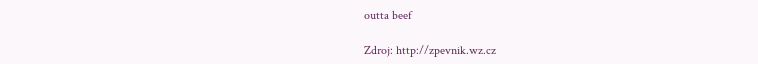outta beef

Zdroj: http://zpevnik.wz.cz